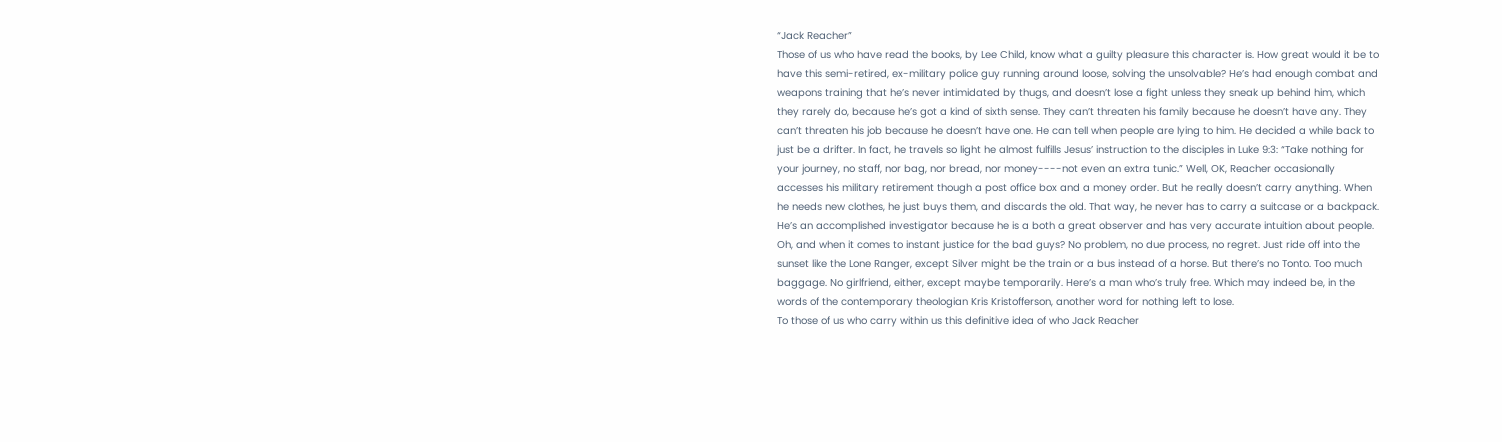“Jack Reacher”
Those of us who have read the books, by Lee Child, know what a guilty pleasure this character is. How great would it be to have this semi-retired, ex-military police guy running around loose, solving the unsolvable? He’s had enough combat and weapons training that he’s never intimidated by thugs, and doesn’t lose a fight unless they sneak up behind him, which they rarely do, because he’s got a kind of sixth sense. They can’t threaten his family because he doesn’t have any. They can’t threaten his job because he doesn’t have one. He can tell when people are lying to him. He decided a while back to just be a drifter. In fact, he travels so light he almost fulfills Jesus’ instruction to the disciples in Luke 9:3: “Take nothing for your journey, no staff, nor bag, nor bread, nor money----not even an extra tunic.” Well, OK, Reacher occasionally accesses his military retirement though a post office box and a money order. But he really doesn’t carry anything. When he needs new clothes, he just buys them, and discards the old. That way, he never has to carry a suitcase or a backpack. He’s an accomplished investigator because he is a both a great observer and has very accurate intuition about people. Oh, and when it comes to instant justice for the bad guys? No problem, no due process, no regret. Just ride off into the sunset like the Lone Ranger, except Silver might be the train or a bus instead of a horse. But there’s no Tonto. Too much baggage. No girlfriend, either, except maybe temporarily. Here’s a man who’s truly free. Which may indeed be, in the words of the contemporary theologian Kris Kristofferson, another word for nothing left to lose.
To those of us who carry within us this definitive idea of who Jack Reacher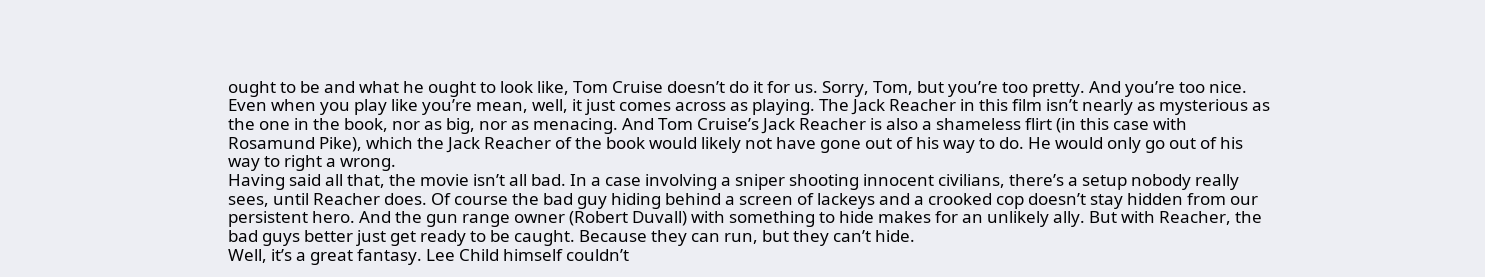ought to be and what he ought to look like, Tom Cruise doesn’t do it for us. Sorry, Tom, but you’re too pretty. And you’re too nice. Even when you play like you’re mean, well, it just comes across as playing. The Jack Reacher in this film isn’t nearly as mysterious as the one in the book, nor as big, nor as menacing. And Tom Cruise’s Jack Reacher is also a shameless flirt (in this case with Rosamund Pike), which the Jack Reacher of the book would likely not have gone out of his way to do. He would only go out of his way to right a wrong.
Having said all that, the movie isn’t all bad. In a case involving a sniper shooting innocent civilians, there’s a setup nobody really sees, until Reacher does. Of course the bad guy hiding behind a screen of lackeys and a crooked cop doesn’t stay hidden from our persistent hero. And the gun range owner (Robert Duvall) with something to hide makes for an unlikely ally. But with Reacher, the bad guys better just get ready to be caught. Because they can run, but they can’t hide.
Well, it’s a great fantasy. Lee Child himself couldn’t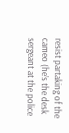resist partaking of the cameo (he’s the desk sergeant at the police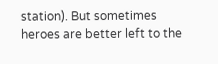station). But sometimes heroes are better left to the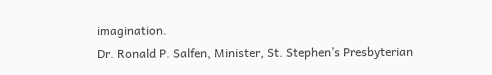imagination.
Dr. Ronald P. Salfen, Minister, St. Stephen’s Presbyterian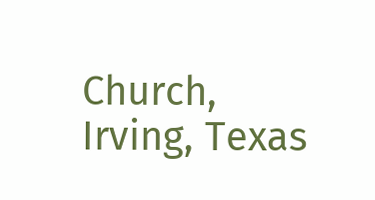Church, Irving, Texas